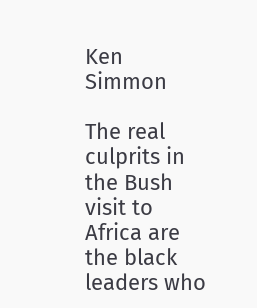Ken Simmon

The real culprits in the Bush visit to Africa are the black leaders who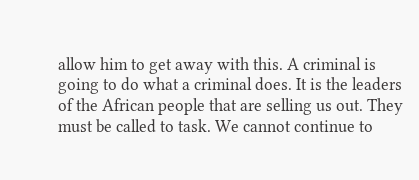allow him to get away with this. A criminal is going to do what a criminal does. It is the leaders of the African people that are selling us out. They must be called to task. We cannot continue to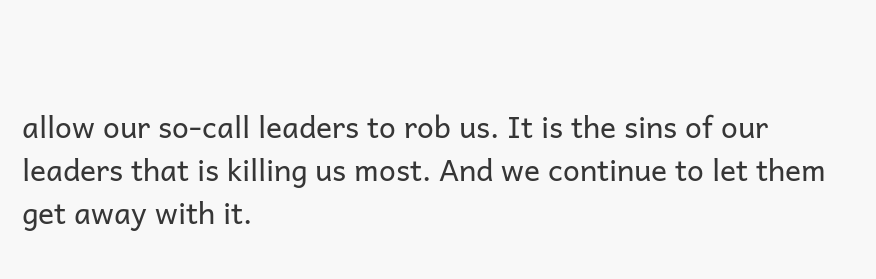allow our so-call leaders to rob us. It is the sins of our leaders that is killing us most. And we continue to let them get away with it.